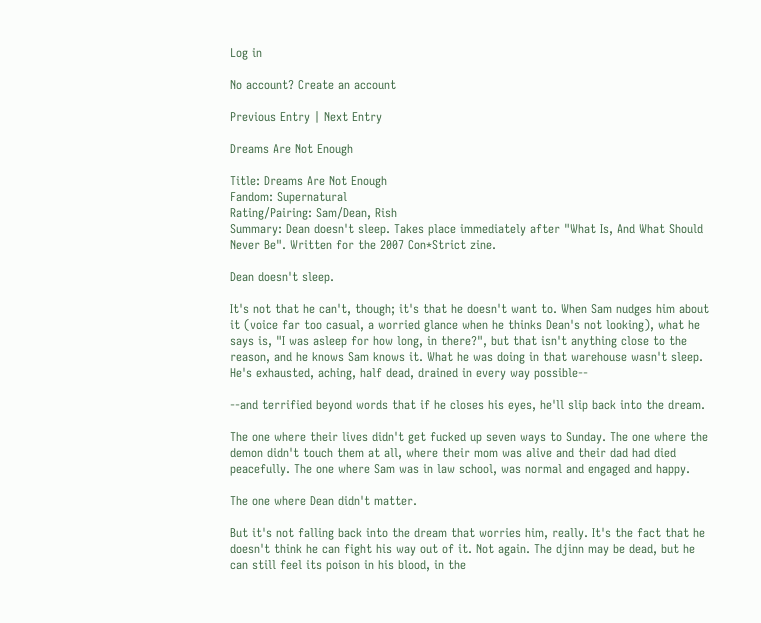Log in

No account? Create an account

Previous Entry | Next Entry

Dreams Are Not Enough

Title: Dreams Are Not Enough
Fandom: Supernatural
Rating/Pairing: Sam/Dean, Rish
Summary: Dean doesn't sleep. Takes place immediately after "What Is, And What Should Never Be". Written for the 2007 Con*Strict zine.

Dean doesn't sleep.

It's not that he can't, though; it's that he doesn't want to. When Sam nudges him about it (voice far too casual, a worried glance when he thinks Dean's not looking), what he says is, "I was asleep for how long, in there?", but that isn't anything close to the reason, and he knows Sam knows it. What he was doing in that warehouse wasn't sleep. He's exhausted, aching, half dead, drained in every way possible--

--and terrified beyond words that if he closes his eyes, he'll slip back into the dream.

The one where their lives didn't get fucked up seven ways to Sunday. The one where the demon didn't touch them at all, where their mom was alive and their dad had died peacefully. The one where Sam was in law school, was normal and engaged and happy.

The one where Dean didn't matter.

But it's not falling back into the dream that worries him, really. It's the fact that he doesn't think he can fight his way out of it. Not again. The djinn may be dead, but he can still feel its poison in his blood, in the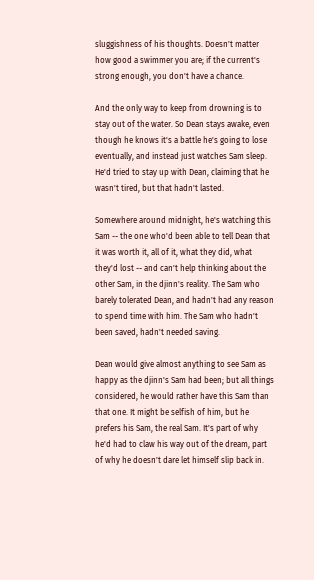sluggishness of his thoughts. Doesn't matter how good a swimmer you are; if the current's strong enough, you don't have a chance.

And the only way to keep from drowning is to stay out of the water. So Dean stays awake, even though he knows it's a battle he's going to lose eventually, and instead just watches Sam sleep. He'd tried to stay up with Dean, claiming that he wasn't tired, but that hadn't lasted.

Somewhere around midnight, he's watching this Sam -- the one who'd been able to tell Dean that it was worth it, all of it, what they did, what they'd lost -- and can't help thinking about the other Sam, in the djinn's reality. The Sam who barely tolerated Dean, and hadn't had any reason to spend time with him. The Sam who hadn't been saved, hadn't needed saving.

Dean would give almost anything to see Sam as happy as the djinn's Sam had been; but all things considered, he would rather have this Sam than that one. It might be selfish of him, but he prefers his Sam, the real Sam. It's part of why he'd had to claw his way out of the dream, part of why he doesn't dare let himself slip back in.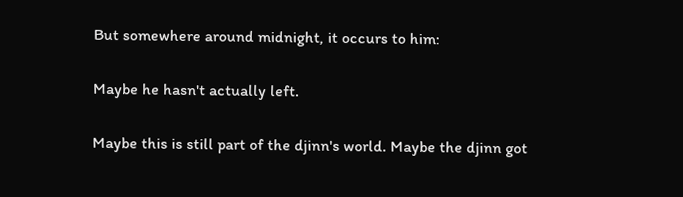But somewhere around midnight, it occurs to him:

Maybe he hasn't actually left.

Maybe this is still part of the djinn's world. Maybe the djinn got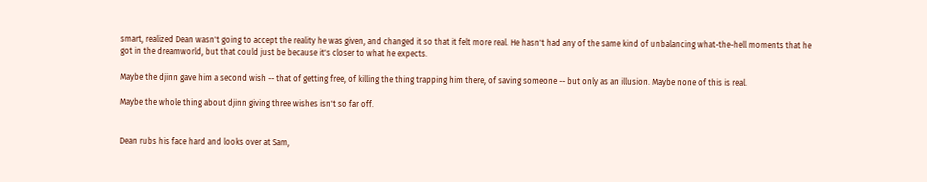smart, realized Dean wasn't going to accept the reality he was given, and changed it so that it felt more real. He hasn't had any of the same kind of unbalancing what-the-hell moments that he got in the dreamworld, but that could just be because it's closer to what he expects.

Maybe the djinn gave him a second wish -- that of getting free, of killing the thing trapping him there, of saving someone -- but only as an illusion. Maybe none of this is real.

Maybe the whole thing about djinn giving three wishes isn't so far off.


Dean rubs his face hard and looks over at Sam,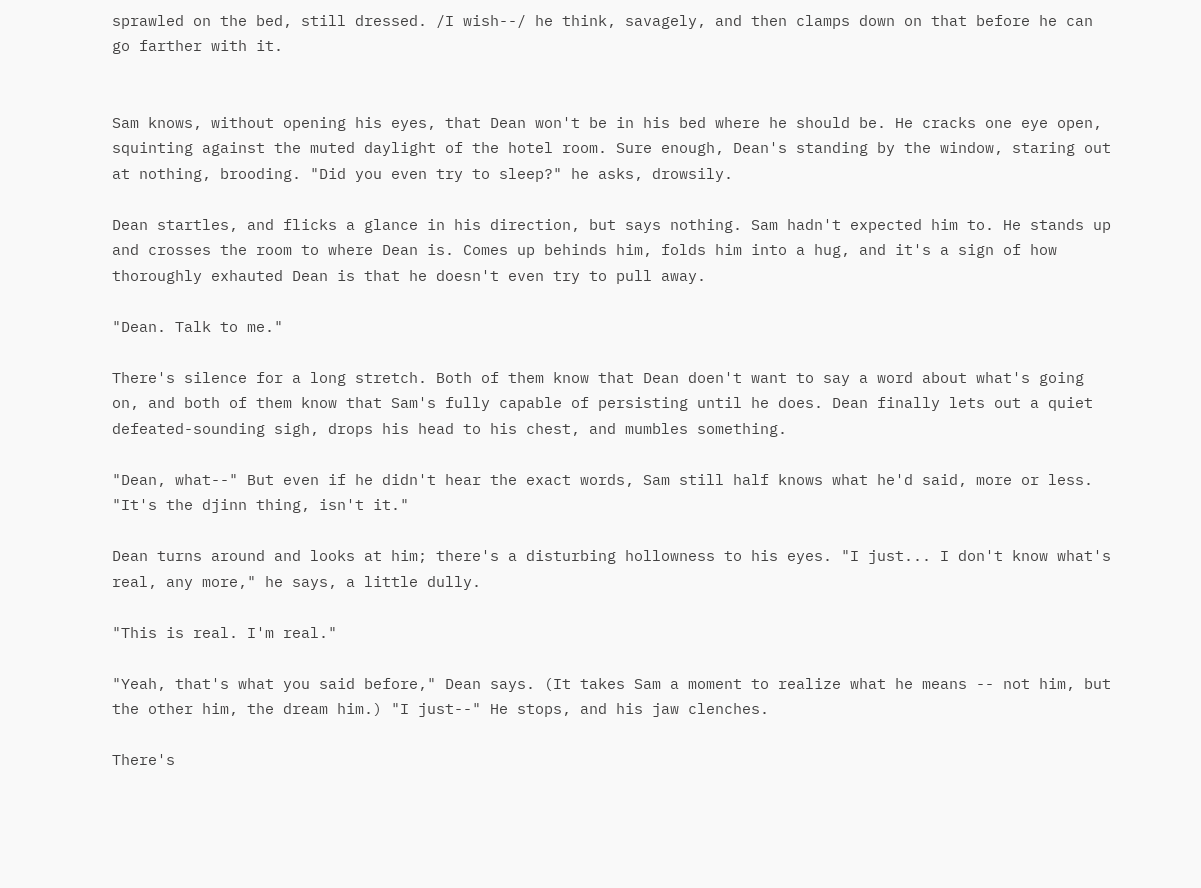sprawled on the bed, still dressed. /I wish--/ he think, savagely, and then clamps down on that before he can go farther with it.


Sam knows, without opening his eyes, that Dean won't be in his bed where he should be. He cracks one eye open, squinting against the muted daylight of the hotel room. Sure enough, Dean's standing by the window, staring out at nothing, brooding. "Did you even try to sleep?" he asks, drowsily.

Dean startles, and flicks a glance in his direction, but says nothing. Sam hadn't expected him to. He stands up and crosses the room to where Dean is. Comes up behinds him, folds him into a hug, and it's a sign of how thoroughly exhauted Dean is that he doesn't even try to pull away.

"Dean. Talk to me."

There's silence for a long stretch. Both of them know that Dean doen't want to say a word about what's going on, and both of them know that Sam's fully capable of persisting until he does. Dean finally lets out a quiet defeated-sounding sigh, drops his head to his chest, and mumbles something.

"Dean, what--" But even if he didn't hear the exact words, Sam still half knows what he'd said, more or less. "It's the djinn thing, isn't it."

Dean turns around and looks at him; there's a disturbing hollowness to his eyes. "I just... I don't know what's real, any more," he says, a little dully.

"This is real. I'm real."

"Yeah, that's what you said before," Dean says. (It takes Sam a moment to realize what he means -- not him, but the other him, the dream him.) "I just--" He stops, and his jaw clenches.

There's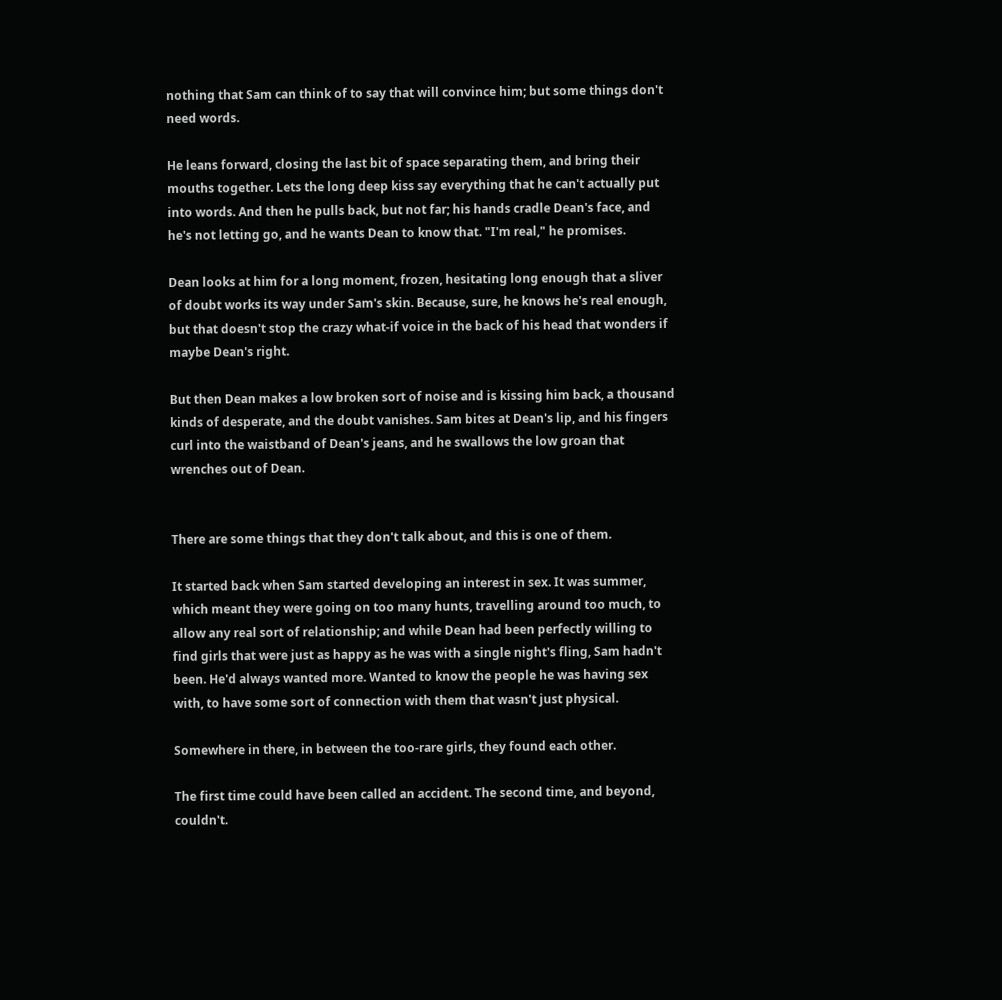nothing that Sam can think of to say that will convince him; but some things don't need words.

He leans forward, closing the last bit of space separating them, and bring their mouths together. Lets the long deep kiss say everything that he can't actually put into words. And then he pulls back, but not far; his hands cradle Dean's face, and he's not letting go, and he wants Dean to know that. "I'm real," he promises.

Dean looks at him for a long moment, frozen, hesitating long enough that a sliver of doubt works its way under Sam's skin. Because, sure, he knows he's real enough, but that doesn't stop the crazy what-if voice in the back of his head that wonders if maybe Dean's right.

But then Dean makes a low broken sort of noise and is kissing him back, a thousand kinds of desperate, and the doubt vanishes. Sam bites at Dean's lip, and his fingers curl into the waistband of Dean's jeans, and he swallows the low groan that wrenches out of Dean.


There are some things that they don't talk about, and this is one of them.

It started back when Sam started developing an interest in sex. It was summer, which meant they were going on too many hunts, travelling around too much, to allow any real sort of relationship; and while Dean had been perfectly willing to find girls that were just as happy as he was with a single night's fling, Sam hadn't been. He'd always wanted more. Wanted to know the people he was having sex with, to have some sort of connection with them that wasn't just physical.

Somewhere in there, in between the too-rare girls, they found each other.

The first time could have been called an accident. The second time, and beyond, couldn't.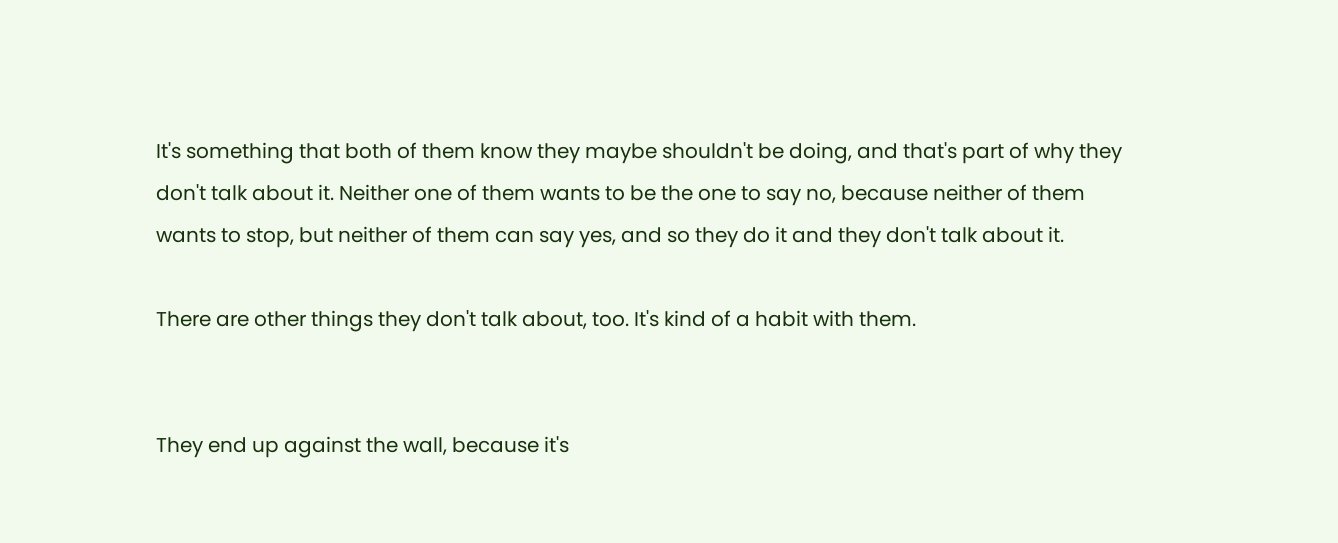It's something that both of them know they maybe shouldn't be doing, and that's part of why they don't talk about it. Neither one of them wants to be the one to say no, because neither of them wants to stop, but neither of them can say yes, and so they do it and they don't talk about it.

There are other things they don't talk about, too. It's kind of a habit with them.


They end up against the wall, because it's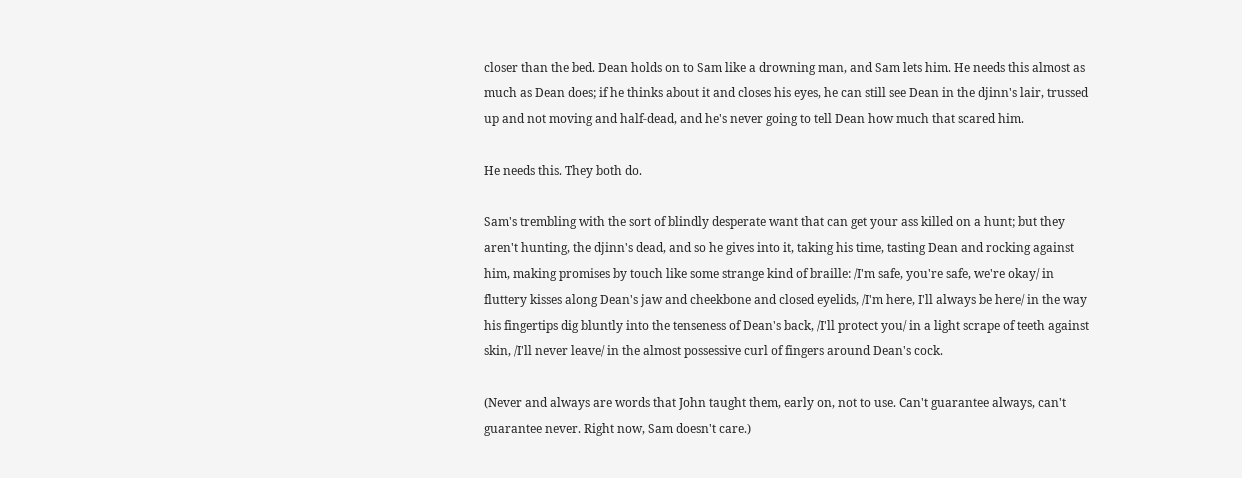closer than the bed. Dean holds on to Sam like a drowning man, and Sam lets him. He needs this almost as much as Dean does; if he thinks about it and closes his eyes, he can still see Dean in the djinn's lair, trussed up and not moving and half-dead, and he's never going to tell Dean how much that scared him.

He needs this. They both do.

Sam's trembling with the sort of blindly desperate want that can get your ass killed on a hunt; but they aren't hunting, the djinn's dead, and so he gives into it, taking his time, tasting Dean and rocking against him, making promises by touch like some strange kind of braille: /I'm safe, you're safe, we're okay/ in fluttery kisses along Dean's jaw and cheekbone and closed eyelids, /I'm here, I'll always be here/ in the way his fingertips dig bluntly into the tenseness of Dean's back, /I'll protect you/ in a light scrape of teeth against skin, /I'll never leave/ in the almost possessive curl of fingers around Dean's cock.

(Never and always are words that John taught them, early on, not to use. Can't guarantee always, can't guarantee never. Right now, Sam doesn't care.)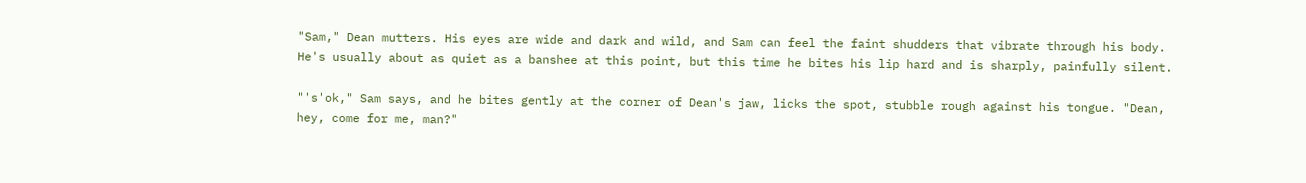"Sam," Dean mutters. His eyes are wide and dark and wild, and Sam can feel the faint shudders that vibrate through his body. He's usually about as quiet as a banshee at this point, but this time he bites his lip hard and is sharply, painfully silent.

"'s'ok," Sam says, and he bites gently at the corner of Dean's jaw, licks the spot, stubble rough against his tongue. "Dean, hey, come for me, man?"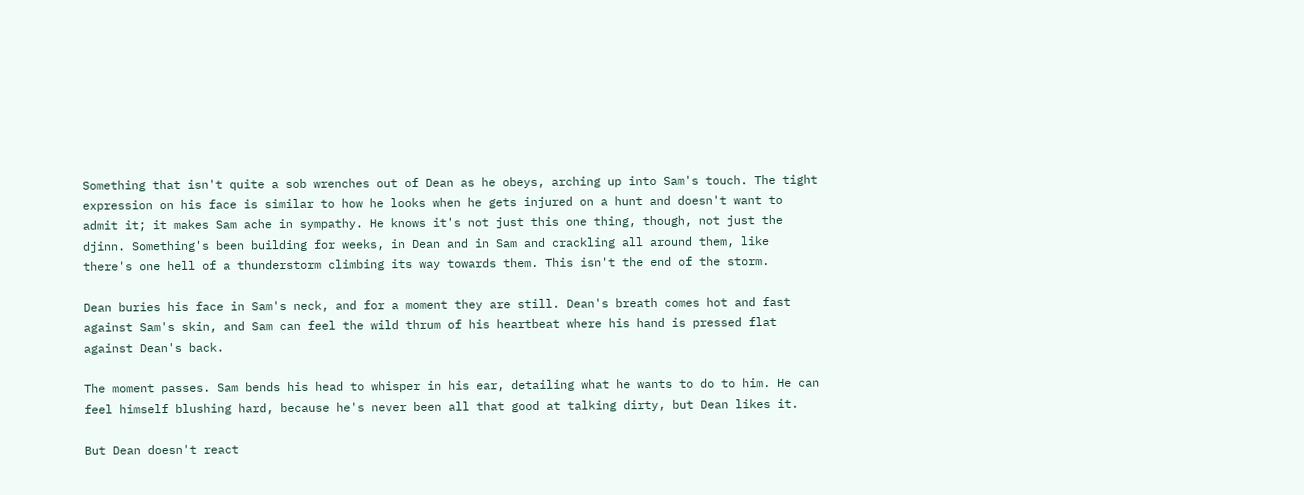Something that isn't quite a sob wrenches out of Dean as he obeys, arching up into Sam's touch. The tight expression on his face is similar to how he looks when he gets injured on a hunt and doesn't want to admit it; it makes Sam ache in sympathy. He knows it's not just this one thing, though, not just the djinn. Something's been building for weeks, in Dean and in Sam and crackling all around them, like there's one hell of a thunderstorm climbing its way towards them. This isn't the end of the storm.

Dean buries his face in Sam's neck, and for a moment they are still. Dean's breath comes hot and fast against Sam's skin, and Sam can feel the wild thrum of his heartbeat where his hand is pressed flat against Dean's back.

The moment passes. Sam bends his head to whisper in his ear, detailing what he wants to do to him. He can feel himself blushing hard, because he's never been all that good at talking dirty, but Dean likes it.

But Dean doesn't react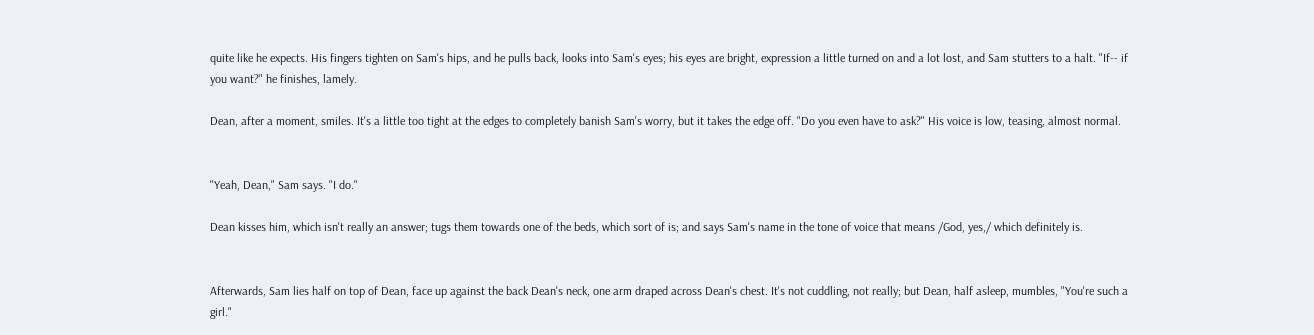quite like he expects. His fingers tighten on Sam's hips, and he pulls back, looks into Sam's eyes; his eyes are bright, expression a little turned on and a lot lost, and Sam stutters to a halt. "If-- if you want?" he finishes, lamely.

Dean, after a moment, smiles. It's a little too tight at the edges to completely banish Sam's worry, but it takes the edge off. "Do you even have to ask?" His voice is low, teasing, almost normal.


"Yeah, Dean," Sam says. "I do."

Dean kisses him, which isn't really an answer; tugs them towards one of the beds, which sort of is; and says Sam's name in the tone of voice that means /God, yes,/ which definitely is.


Afterwards, Sam lies half on top of Dean, face up against the back Dean's neck, one arm draped across Dean's chest. It's not cuddling, not really; but Dean, half asleep, mumbles, "You're such a girl."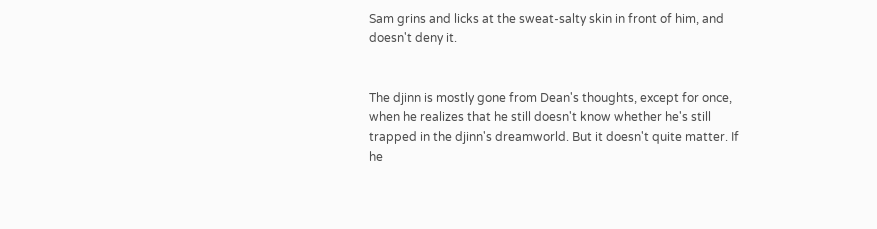Sam grins and licks at the sweat-salty skin in front of him, and doesn't deny it.


The djinn is mostly gone from Dean's thoughts, except for once, when he realizes that he still doesn't know whether he's still trapped in the djinn's dreamworld. But it doesn't quite matter. If he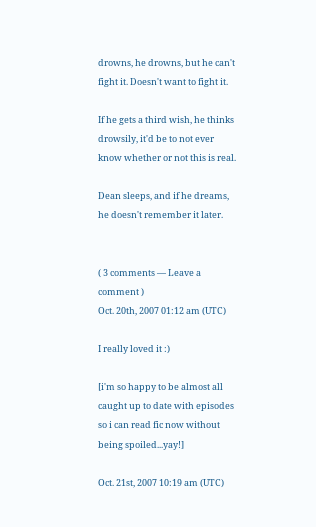drowns, he drowns, but he can't fight it. Doesn't want to fight it.

If he gets a third wish, he thinks drowsily, it'd be to not ever know whether or not this is real.

Dean sleeps, and if he dreams, he doesn't remember it later.


( 3 comments — Leave a comment )
Oct. 20th, 2007 01:12 am (UTC)

I really loved it :)

[i'm so happy to be almost all caught up to date with episodes so i can read fic now without being spoiled...yay!]

Oct. 21st, 2007 10:19 am (UTC)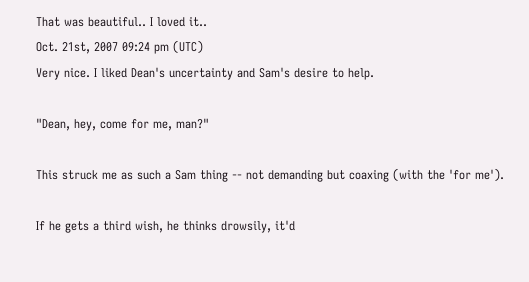That was beautiful.. I loved it..
Oct. 21st, 2007 09:24 pm (UTC)
Very nice. I liked Dean's uncertainty and Sam's desire to help.

"Dean, hey, come for me, man?"

This struck me as such a Sam thing -- not demanding but coaxing (with the 'for me').

If he gets a third wish, he thinks drowsily, it'd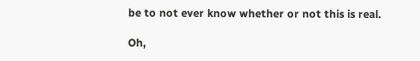be to not ever know whether or not this is real.

Oh,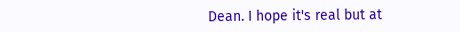Dean. I hope it's real but at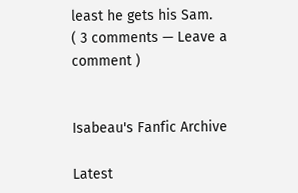least he gets his Sam.
( 3 comments — Leave a comment )


Isabeau's Fanfic Archive

Latest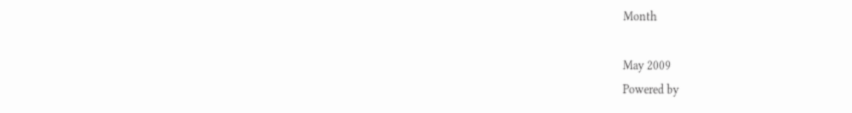Month

May 2009
Powered by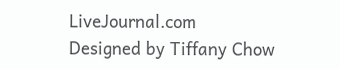LiveJournal.com
Designed by Tiffany Chow